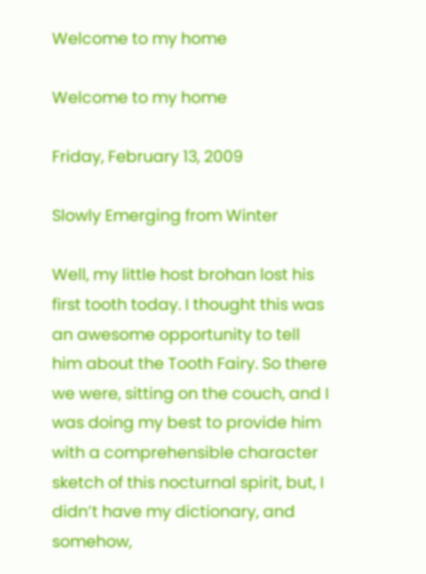Welcome to my home

Welcome to my home

Friday, February 13, 2009

Slowly Emerging from Winter

Well, my little host brohan lost his first tooth today. I thought this was an awesome opportunity to tell him about the Tooth Fairy. So there we were, sitting on the couch, and I was doing my best to provide him with a comprehensible character sketch of this nocturnal spirit, but, I didn’t have my dictionary, and somehow,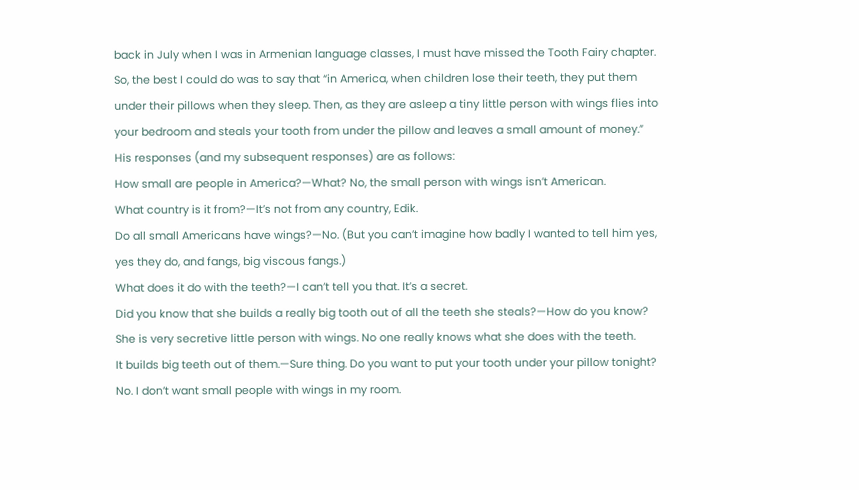back in July when I was in Armenian language classes, I must have missed the Tooth Fairy chapter. So, the best I could do was to say that “in America, when children lose their teeth, they put them under their pillows when they sleep. Then, as they are asleep a tiny little person with wings flies into your bedroom and steals your tooth from under the pillow and leaves a small amount of money.” His responses (and my subsequent responses) are as follows:
How small are people in America?—What? No, the small person with wings isn’t American.
What country is it from?—It’s not from any country, Edik.
Do all small Americans have wings?—No. (But you can’t imagine how badly I wanted to tell him yes, yes they do, and fangs, big viscous fangs.)
What does it do with the teeth?—I can’t tell you that. It’s a secret.
Did you know that she builds a really big tooth out of all the teeth she steals?—How do you know? She is very secretive little person with wings. No one really knows what she does with the teeth.
It builds big teeth out of them.—Sure thing. Do you want to put your tooth under your pillow tonight?
No. I don’t want small people with wings in my room.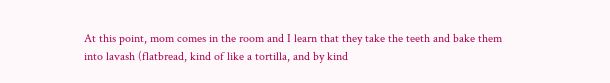At this point, mom comes in the room and I learn that they take the teeth and bake them into lavash (flatbread, kind of like a tortilla, and by kind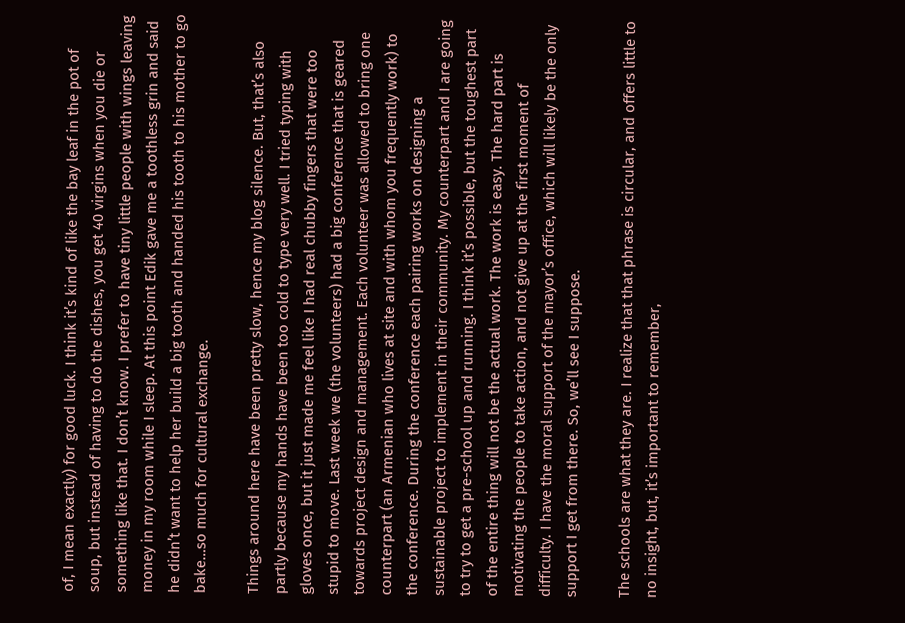of, I mean exactly) for good luck. I think it’s kind of like the bay leaf in the pot of soup, but instead of having to do the dishes, you get 40 virgins when you die or something like that. I don’t know. I prefer to have tiny little people with wings leaving money in my room while I sleep. At this point Edik gave me a toothless grin and said he didn’t want to help her build a big tooth and handed his tooth to his mother to go bake…so much for cultural exchange.

Things around here have been pretty slow, hence my blog silence. But, that’s also partly because my hands have been too cold to type very well. I tried typing with gloves once, but it just made me feel like I had real chubby fingers that were too stupid to move. Last week we (the volunteers) had a big conference that is geared towards project design and management. Each volunteer was allowed to bring one counterpart (an Armenian who lives at site and with whom you frequently work) to the conference. During the conference each pairing works on designing a sustainable project to implement in their community. My counterpart and I are going to try to get a pre-school up and running. I think it’s possible, but the toughest part of the entire thing will not be the actual work. The work is easy. The hard part is motivating the people to take action, and not give up at the first moment of difficulty. I have the moral support of the mayor’s office, which will likely be the only support I get from there. So, we’ll see I suppose.

The schools are what they are. I realize that that phrase is circular, and offers little to no insight, but, it’s important to remember,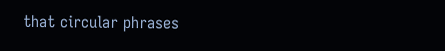that circular phrases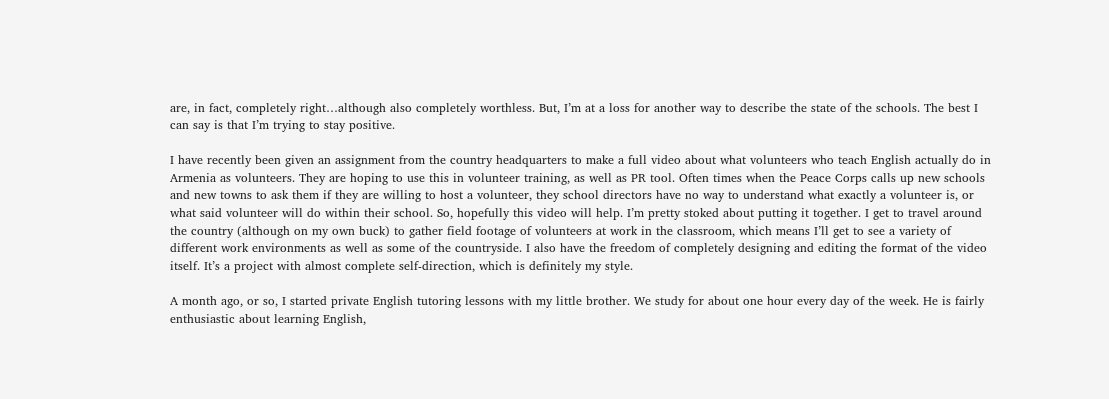are, in fact, completely right…although also completely worthless. But, I’m at a loss for another way to describe the state of the schools. The best I can say is that I’m trying to stay positive.

I have recently been given an assignment from the country headquarters to make a full video about what volunteers who teach English actually do in Armenia as volunteers. They are hoping to use this in volunteer training, as well as PR tool. Often times when the Peace Corps calls up new schools and new towns to ask them if they are willing to host a volunteer, they school directors have no way to understand what exactly a volunteer is, or what said volunteer will do within their school. So, hopefully this video will help. I’m pretty stoked about putting it together. I get to travel around the country (although on my own buck) to gather field footage of volunteers at work in the classroom, which means I’ll get to see a variety of different work environments as well as some of the countryside. I also have the freedom of completely designing and editing the format of the video itself. It’s a project with almost complete self-direction, which is definitely my style.

A month ago, or so, I started private English tutoring lessons with my little brother. We study for about one hour every day of the week. He is fairly enthusiastic about learning English,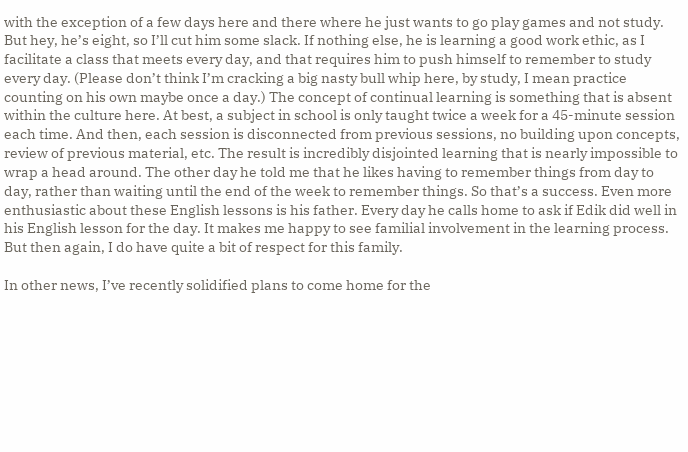with the exception of a few days here and there where he just wants to go play games and not study. But hey, he’s eight, so I’ll cut him some slack. If nothing else, he is learning a good work ethic, as I facilitate a class that meets every day, and that requires him to push himself to remember to study every day. (Please don’t think I’m cracking a big nasty bull whip here, by study, I mean practice counting on his own maybe once a day.) The concept of continual learning is something that is absent within the culture here. At best, a subject in school is only taught twice a week for a 45-minute session each time. And then, each session is disconnected from previous sessions, no building upon concepts, review of previous material, etc. The result is incredibly disjointed learning that is nearly impossible to wrap a head around. The other day he told me that he likes having to remember things from day to day, rather than waiting until the end of the week to remember things. So that’s a success. Even more enthusiastic about these English lessons is his father. Every day he calls home to ask if Edik did well in his English lesson for the day. It makes me happy to see familial involvement in the learning process. But then again, I do have quite a bit of respect for this family.

In other news, I’ve recently solidified plans to come home for the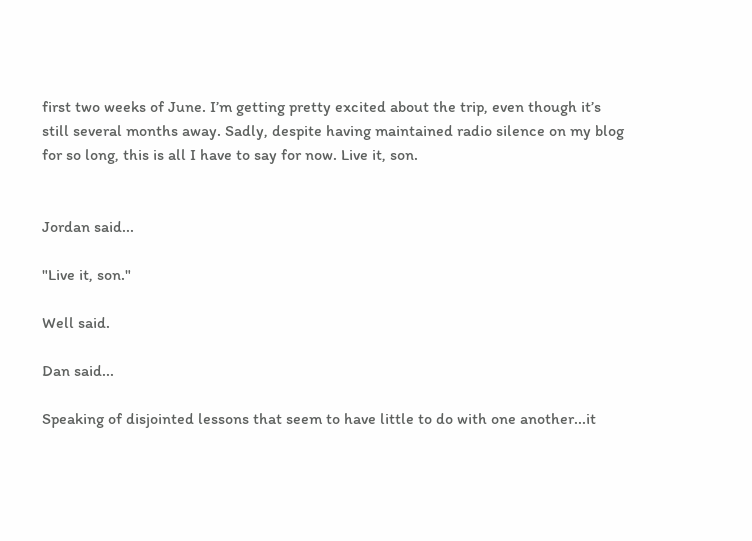first two weeks of June. I’m getting pretty excited about the trip, even though it’s still several months away. Sadly, despite having maintained radio silence on my blog for so long, this is all I have to say for now. Live it, son.


Jordan said...

"Live it, son."

Well said.

Dan said...

Speaking of disjointed lessons that seem to have little to do with one another...it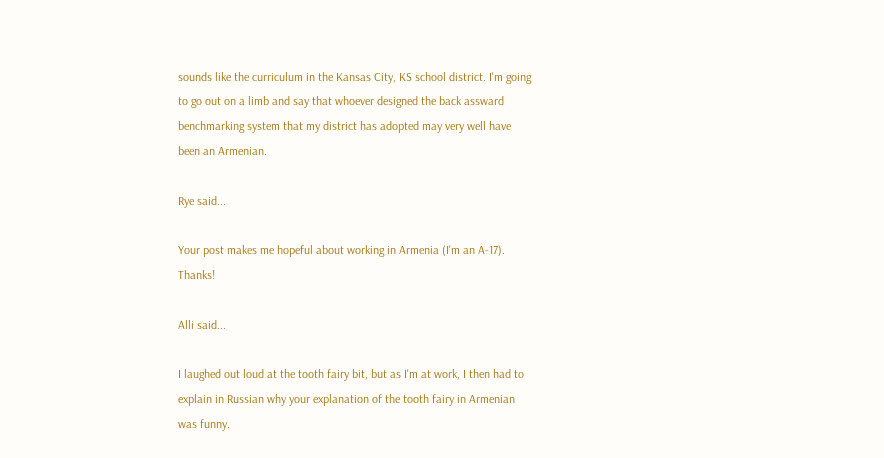sounds like the curriculum in the Kansas City, KS school district. I'm going to go out on a limb and say that whoever designed the back assward benchmarking system that my district has adopted may very well have been an Armenian.

Rye said...

Your post makes me hopeful about working in Armenia (I'm an A-17). Thanks!

Alli said...

I laughed out loud at the tooth fairy bit, but as I'm at work, I then had to explain in Russian why your explanation of the tooth fairy in Armenian was funny.